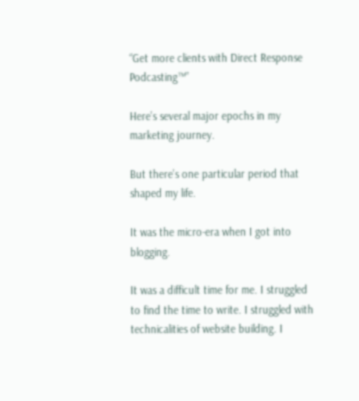“Get more clients with Direct Response Podcasting™”

Here’s several major epochs in my marketing journey.

But there’s one particular period that shaped my life.

It was the micro-era when I got into blogging.

It was a difficult time for me. I struggled to find the time to write. I struggled with technicalities of website building. I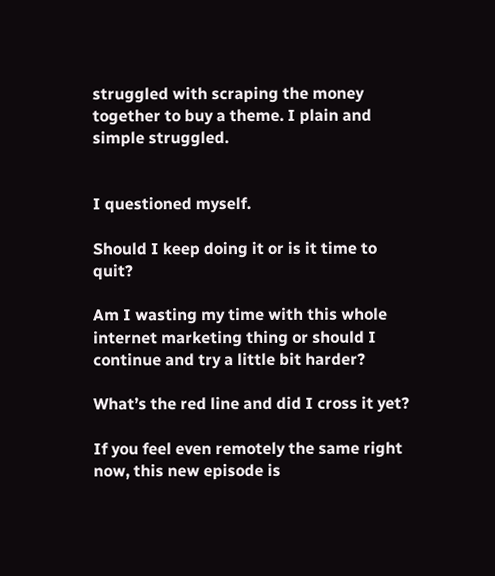struggled with scraping the money together to buy a theme. I plain and simple struggled.


I questioned myself.

Should I keep doing it or is it time to quit?

Am I wasting my time with this whole internet marketing thing or should I continue and try a little bit harder?

What’s the red line and did I cross it yet?

If you feel even remotely the same right now, this new episode is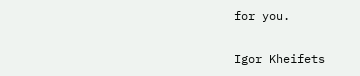for you.

Igor Kheifets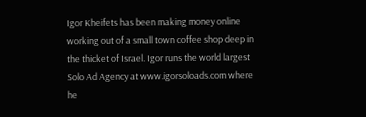Igor Kheifets has been making money online working out of a small town coffee shop deep in the thicket of Israel. Igor runs the world largest Solo Ad Agency at www.igorsoloads.com where he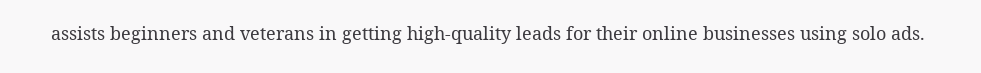assists beginners and veterans in getting high-quality leads for their online businesses using solo ads.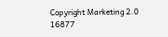Copyright Marketing 2.0 16877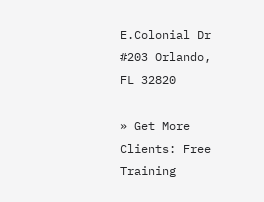E.Colonial Dr #203 Orlando, FL 32820

» Get More Clients: Free Training